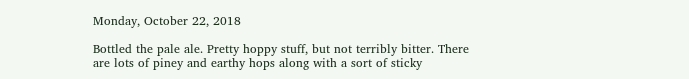Monday, October 22, 2018

Bottled the pale ale. Pretty hoppy stuff, but not terribly bitter. There are lots of piney and earthy hops along with a sort of sticky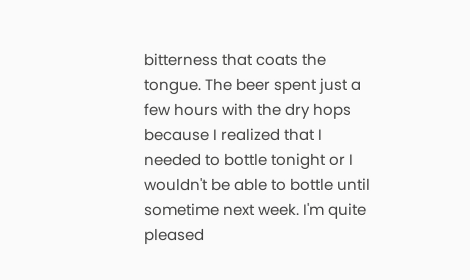bitterness that coats the tongue. The beer spent just a few hours with the dry hops because I realized that I needed to bottle tonight or I wouldn't be able to bottle until sometime next week. I'm quite pleased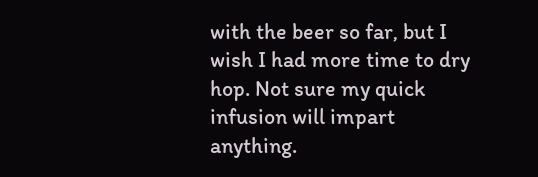with the beer so far, but I wish I had more time to dry hop. Not sure my quick infusion will impart anything.